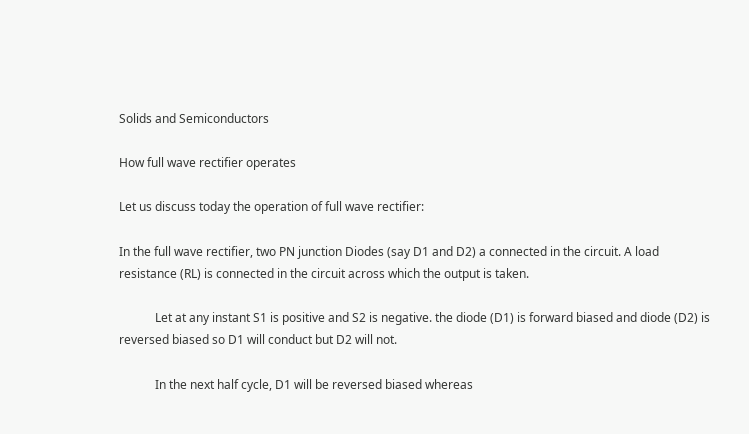Solids and Semiconductors

How full wave rectifier operates

Let us discuss today the operation of full wave rectifier:

In the full wave rectifier, two PN junction Diodes (say D1 and D2) a connected in the circuit. A load resistance (RL) is connected in the circuit across which the output is taken.

            Let at any instant S1 is positive and S2 is negative. the diode (D1) is forward biased and diode (D2) is reversed biased so D1 will conduct but D2 will not.

            In the next half cycle, D1 will be reversed biased whereas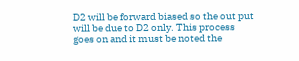D2 will be forward biased so the out put will be due to D2 only. This process goes on and it must be noted the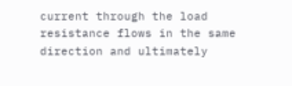current through the load resistance flows in the same direction and ultimately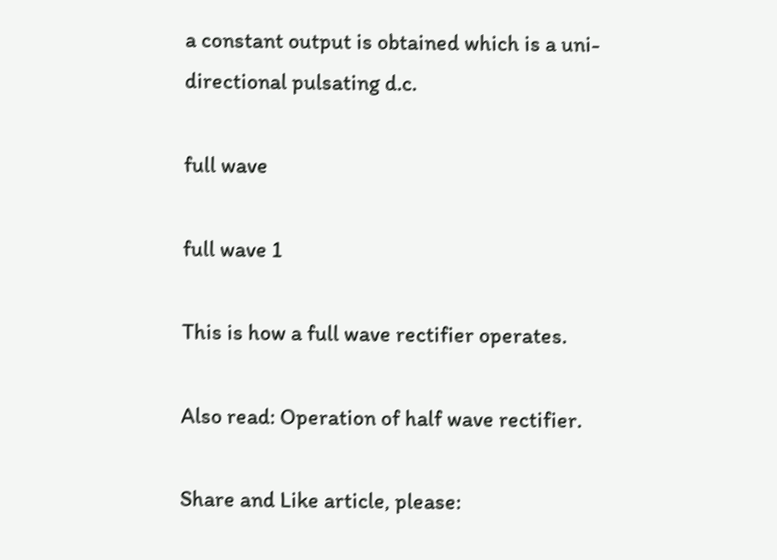a constant output is obtained which is a uni-directional pulsating d.c.

full wave

full wave 1

This is how a full wave rectifier operates.

Also read: Operation of half wave rectifier.

Share and Like article, please: